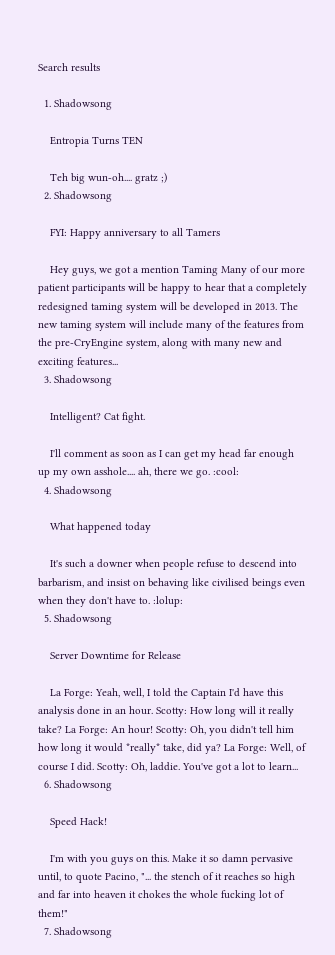Search results

  1. Shadowsong

    Entropia Turns TEN

    Teh big wun-oh.... gratz ;)
  2. Shadowsong

    FYI: Happy anniversary to all Tamers

    Hey guys, we got a mention Taming Many of our more patient participants will be happy to hear that a completely redesigned taming system will be developed in 2013. The new taming system will include many of the features from the pre-CryEngine system, along with many new and exciting features...
  3. Shadowsong

    Intelligent? Cat fight.

    I'll comment as soon as I can get my head far enough up my own asshole.... ah, there we go. :cool:
  4. Shadowsong

    What happened today

    It's such a downer when people refuse to descend into barbarism, and insist on behaving like civilised beings even when they don't have to. :lolup:
  5. Shadowsong

    Server Downtime for Release

    La Forge: Yeah, well, I told the Captain I'd have this analysis done in an hour. Scotty: How long will it really take? La Forge: An hour! Scotty: Oh, you didn't tell him how long it would *really* take, did ya? La Forge: Well, of course I did. Scotty: Oh, laddie. You've got a lot to learn...
  6. Shadowsong

    Speed Hack!

    I'm with you guys on this. Make it so damn pervasive until, to quote Pacino, "... the stench of it reaches so high and far into heaven it chokes the whole fucking lot of them!"
  7. Shadowsong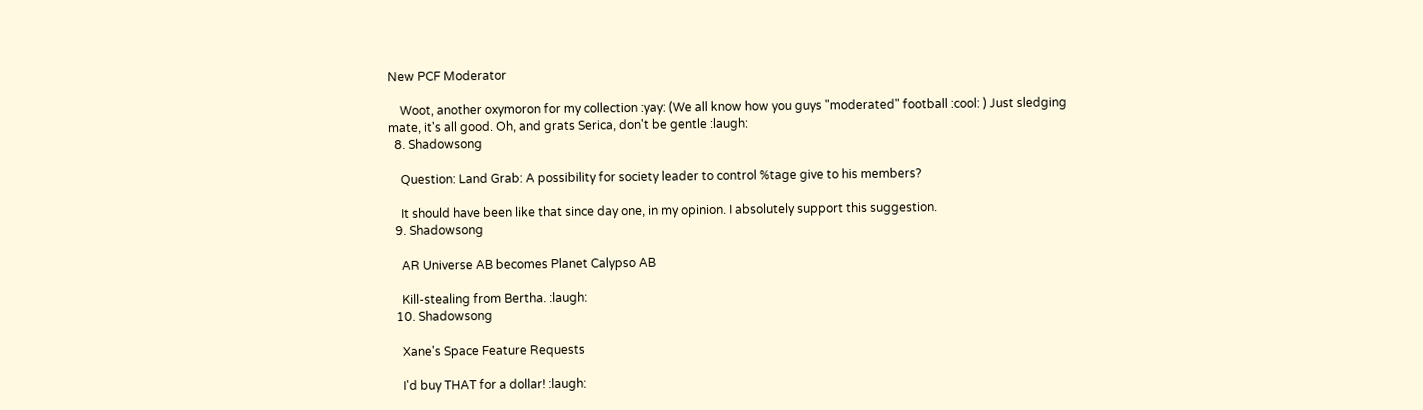New PCF Moderator

    Woot, another oxymoron for my collection :yay: (We all know how you guys "moderated" football :cool: ) Just sledging mate, it's all good. Oh, and grats Serica, don't be gentle :laugh:
  8. Shadowsong

    Question: Land Grab: A possibility for society leader to control %tage give to his members?

    It should have been like that since day one, in my opinion. I absolutely support this suggestion.
  9. Shadowsong

    AR Universe AB becomes Planet Calypso AB

    Kill-stealing from Bertha. :laugh:
  10. Shadowsong

    Xane's Space Feature Requests

    I'd buy THAT for a dollar! :laugh: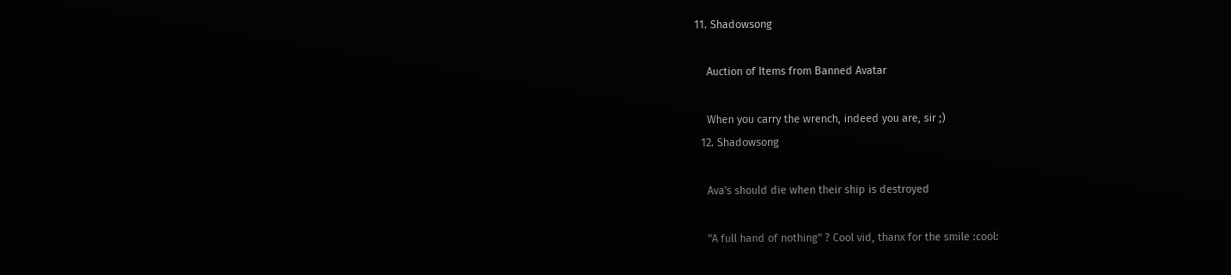11. Shadowsong

    Auction of Items from Banned Avatar

    When you carry the wrench, indeed you are, sir ;)
  12. Shadowsong

    Ava's should die when their ship is destroyed

    "A full hand of nothing" ? Cool vid, thanx for the smile :cool: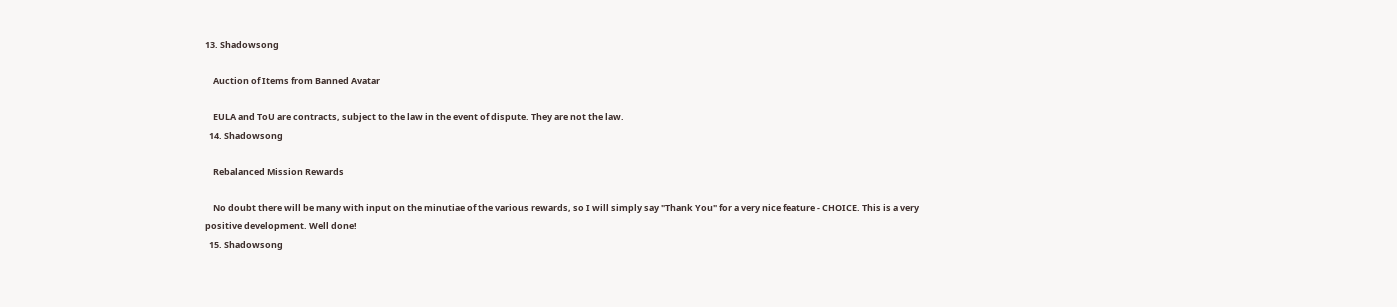13. Shadowsong

    Auction of Items from Banned Avatar

    EULA and ToU are contracts, subject to the law in the event of dispute. They are not the law.
  14. Shadowsong

    Rebalanced Mission Rewards

    No doubt there will be many with input on the minutiae of the various rewards, so I will simply say "Thank You" for a very nice feature - CHOICE. This is a very positive development. Well done!
  15. Shadowsong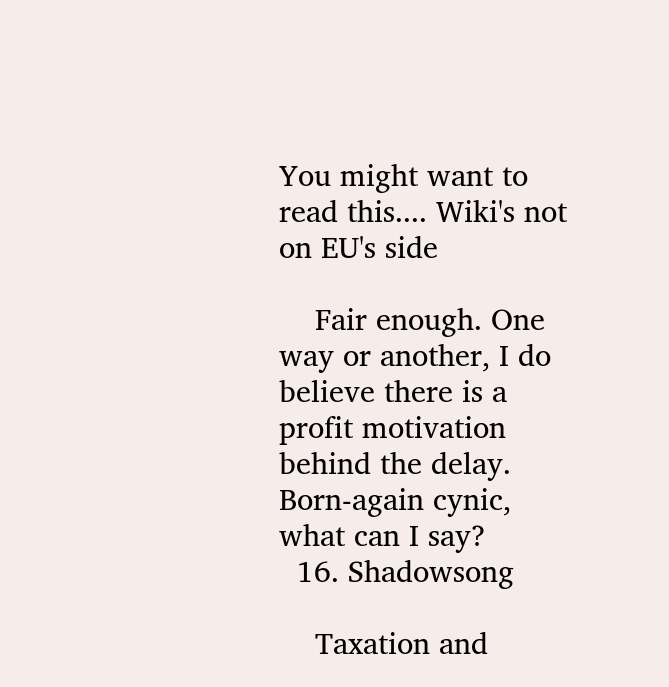You might want to read this.... Wiki's not on EU's side

    Fair enough. One way or another, I do believe there is a profit motivation behind the delay. Born-again cynic, what can I say?
  16. Shadowsong

    Taxation and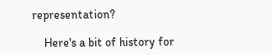representation?

    Here's a bit of history for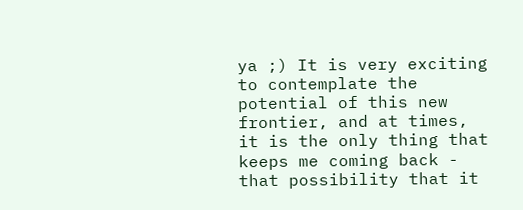ya ;) It is very exciting to contemplate the potential of this new frontier, and at times, it is the only thing that keeps me coming back - that possibility that it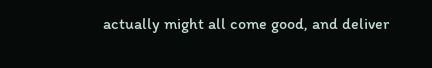actually might all come good, and deliver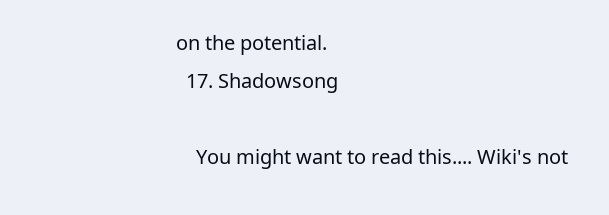on the potential.
  17. Shadowsong

    You might want to read this.... Wiki's not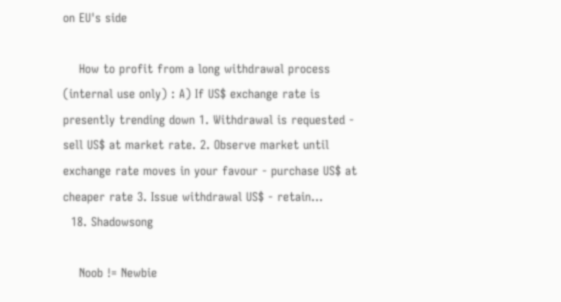on EU's side

    How to profit from a long withdrawal process (internal use only) : A) If US$ exchange rate is presently trending down 1. Withdrawal is requested - sell US$ at market rate. 2. Observe market until exchange rate moves in your favour - purchase US$ at cheaper rate 3. Issue withdrawal US$ - retain...
  18. Shadowsong

    Noob != Newbie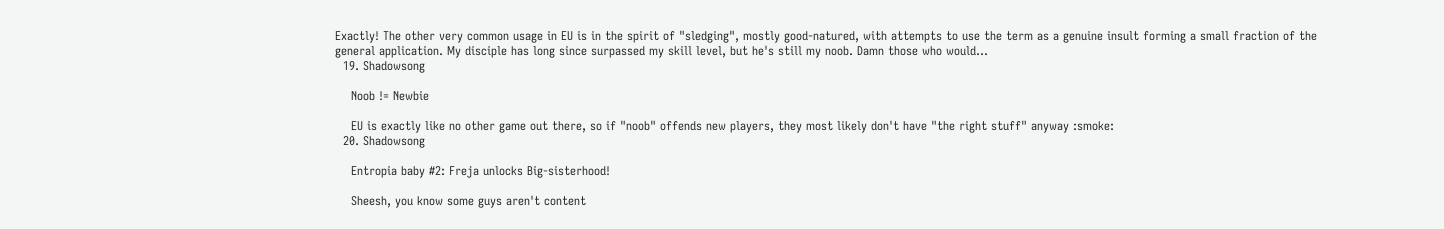Exactly! The other very common usage in EU is in the spirit of "sledging", mostly good-natured, with attempts to use the term as a genuine insult forming a small fraction of the general application. My disciple has long since surpassed my skill level, but he's still my noob. Damn those who would...
  19. Shadowsong

    Noob != Newbie

    EU is exactly like no other game out there, so if "noob" offends new players, they most likely don't have "the right stuff" anyway :smoke:
  20. Shadowsong

    Entropia baby #2: Freja unlocks Big-sisterhood!

    Sheesh, you know some guys aren't content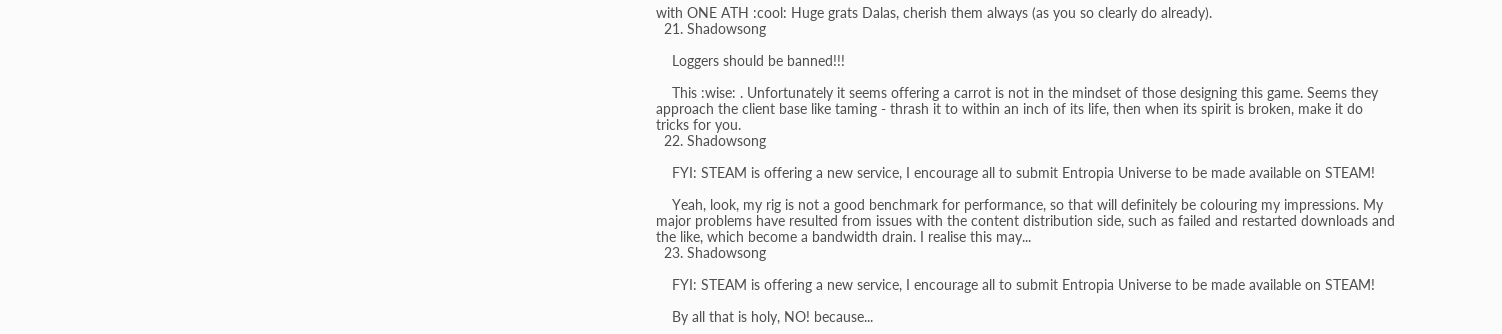with ONE ATH :cool: Huge grats Dalas, cherish them always (as you so clearly do already).
  21. Shadowsong

    Loggers should be banned!!!

    This :wise: . Unfortunately it seems offering a carrot is not in the mindset of those designing this game. Seems they approach the client base like taming - thrash it to within an inch of its life, then when its spirit is broken, make it do tricks for you.
  22. Shadowsong

    FYI: STEAM is offering a new service, I encourage all to submit Entropia Universe to be made available on STEAM!

    Yeah, look, my rig is not a good benchmark for performance, so that will definitely be colouring my impressions. My major problems have resulted from issues with the content distribution side, such as failed and restarted downloads and the like, which become a bandwidth drain. I realise this may...
  23. Shadowsong

    FYI: STEAM is offering a new service, I encourage all to submit Entropia Universe to be made available on STEAM!

    By all that is holy, NO! because...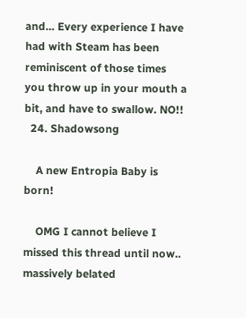and... Every experience I have had with Steam has been reminiscent of those times you throw up in your mouth a bit, and have to swallow. NO!!
  24. Shadowsong

    A new Entropia Baby is born!

    OMG I cannot believe I missed this thread until now.. massively belated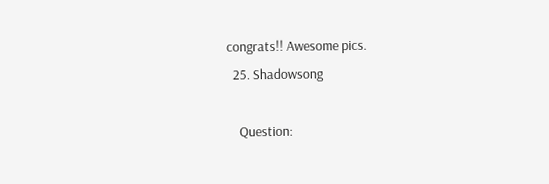congrats!! Awesome pics.
  25. Shadowsong

    Question: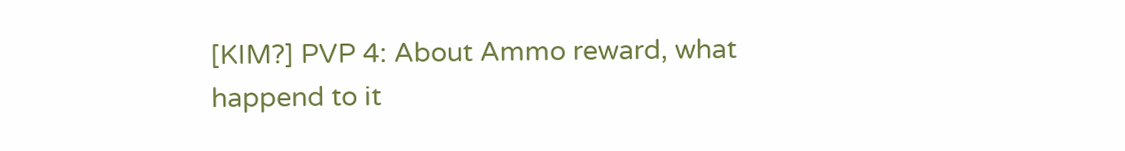[KIM?] PVP 4: About Ammo reward, what happend to it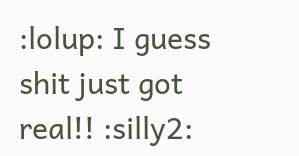:lolup: I guess shit just got real!! :silly2: